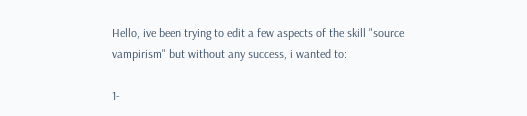Hello, ive been trying to edit a few aspects of the skill "source vampirism" but without any success, i wanted to:

1-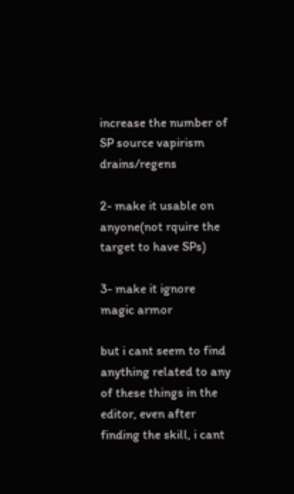increase the number of SP source vapirism drains/regens

2- make it usable on anyone(not rquire the target to have SPs)

3- make it ignore magic armor

but i cant seem to find anything related to any of these things in the editor, even after finding the skill, i cant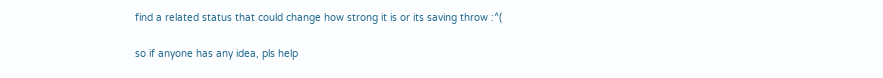find a related status that could change how strong it is or its saving throw :^(

so if anyone has any idea, pls help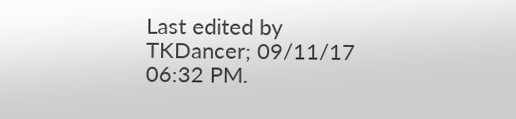Last edited by TKDancer; 09/11/17 06:32 PM.